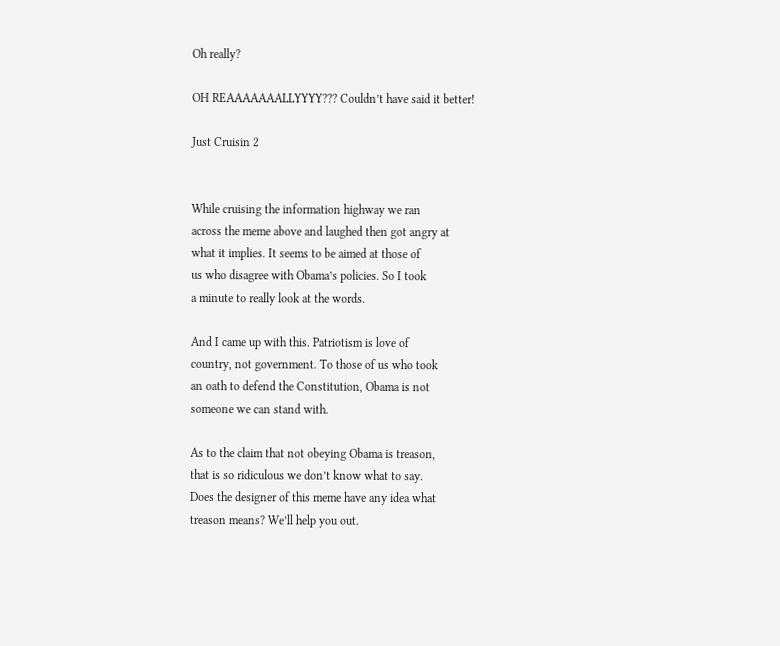Oh really?

OH REAAAAAAALLYYYY??? Couldn’t have said it better!

Just Cruisin 2


While cruising the information highway we ran
across the meme above and laughed then got angry at
what it implies. It seems to be aimed at those of
us who disagree with Obama’s policies. So I took
a minute to really look at the words.

And I came up with this. Patriotism is love of
country, not government. To those of us who took
an oath to defend the Constitution, Obama is not
someone we can stand with.

As to the claim that not obeying Obama is treason,
that is so ridiculous we don’t know what to say.
Does the designer of this meme have any idea what
treason means? We’ll help you out.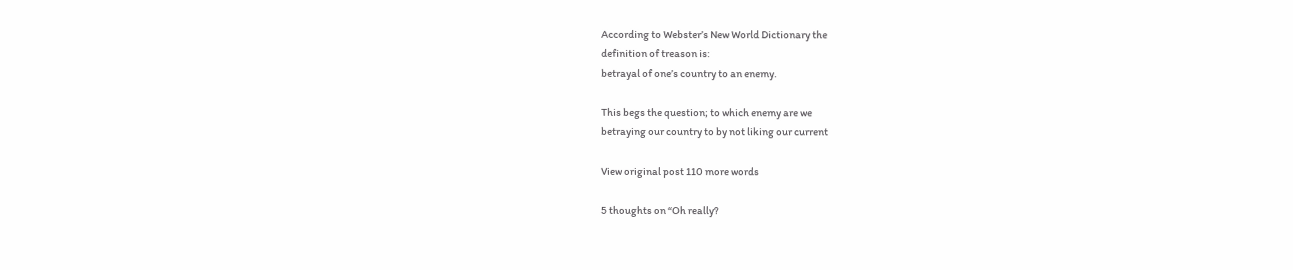According to Webster’s New World Dictionary the
definition of treason is:
betrayal of one’s country to an enemy.

This begs the question; to which enemy are we
betraying our country to by not liking our current

View original post 110 more words

5 thoughts on “Oh really?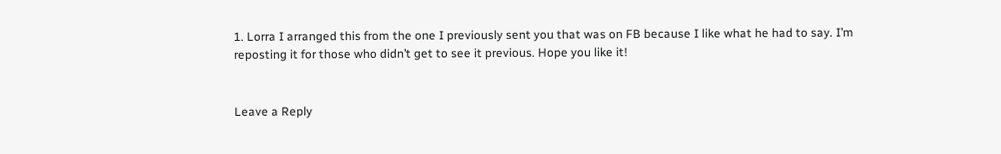1. Lorra I arranged this from the one I previously sent you that was on FB because I like what he had to say. I’m reposting it for those who didn’t get to see it previous. Hope you like it!


Leave a Reply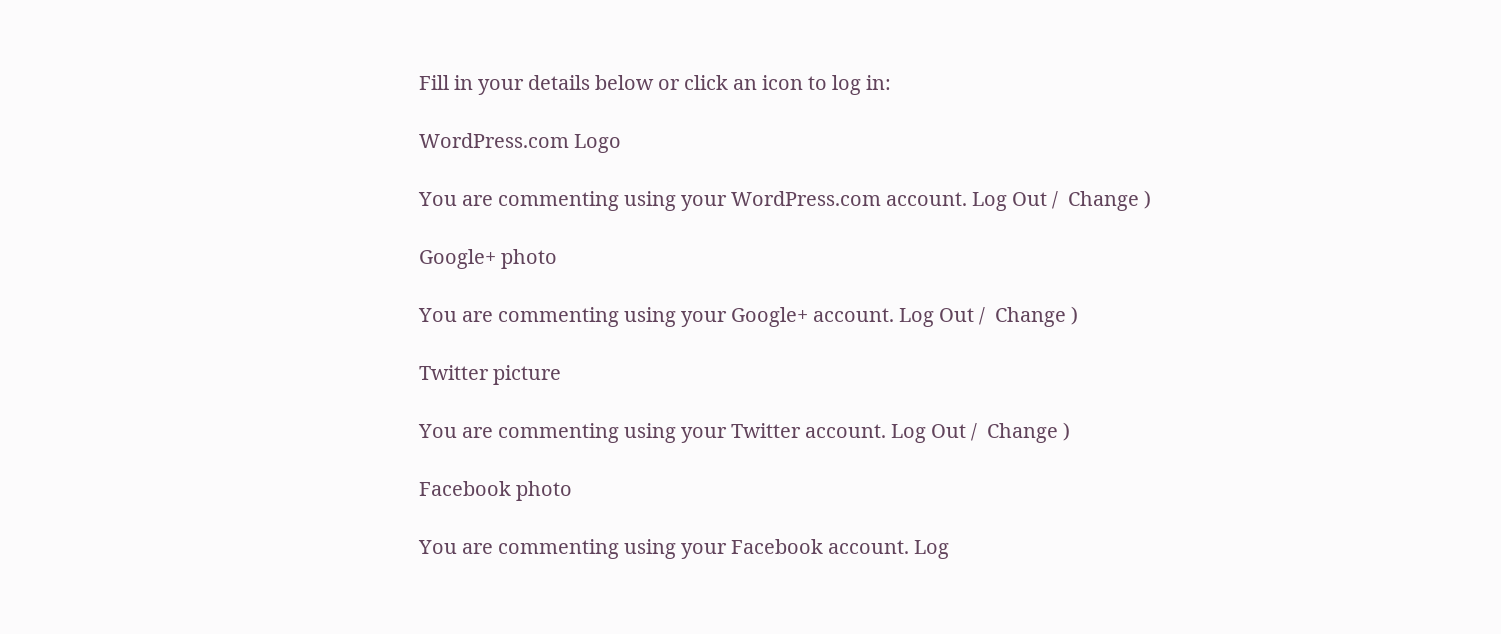Fill in your details below or click an icon to log in:

WordPress.com Logo

You are commenting using your WordPress.com account. Log Out /  Change )

Google+ photo

You are commenting using your Google+ account. Log Out /  Change )

Twitter picture

You are commenting using your Twitter account. Log Out /  Change )

Facebook photo

You are commenting using your Facebook account. Log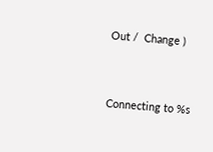Out /  Change )


Connecting to %s